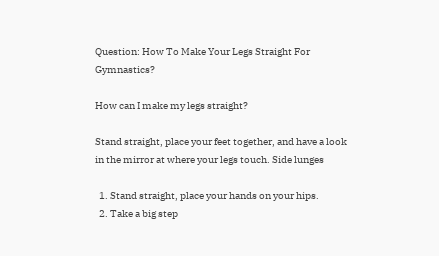Question: How To Make Your Legs Straight For Gymnastics?

How can I make my legs straight?

Stand straight, place your feet together, and have a look in the mirror at where your legs touch. Side lunges

  1. Stand straight, place your hands on your hips.
  2. Take a big step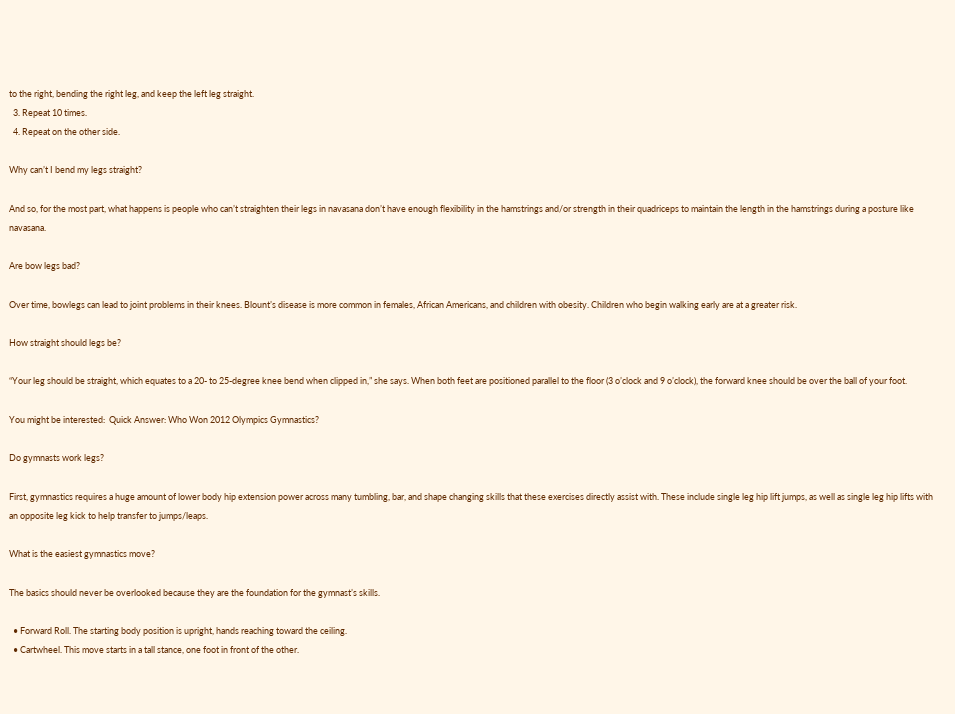to the right, bending the right leg, and keep the left leg straight.
  3. Repeat 10 times.
  4. Repeat on the other side.

Why can’t I bend my legs straight?

And so, for the most part, what happens is people who can’t straighten their legs in navasana don’t have enough flexibility in the hamstrings and/or strength in their quadriceps to maintain the length in the hamstrings during a posture like navasana.

Are bow legs bad?

Over time, bowlegs can lead to joint problems in their knees. Blount’s disease is more common in females, African Americans, and children with obesity. Children who begin walking early are at a greater risk.

How straight should legs be?

“Your leg should be straight, which equates to a 20- to 25-degree knee bend when clipped in,” she says. When both feet are positioned parallel to the floor (3 o’clock and 9 o’clock), the forward knee should be over the ball of your foot.

You might be interested:  Quick Answer: Who Won 2012 Olympics Gymnastics?

Do gymnasts work legs?

First, gymnastics requires a huge amount of lower body hip extension power across many tumbling, bar, and shape changing skills that these exercises directly assist with. These include single leg hip lift jumps, as well as single leg hip lifts with an opposite leg kick to help transfer to jumps/leaps.

What is the easiest gymnastics move?

The basics should never be overlooked because they are the foundation for the gymnast’s skills.

  • Forward Roll. The starting body position is upright, hands reaching toward the ceiling.
  • Cartwheel. This move starts in a tall stance, one foot in front of the other.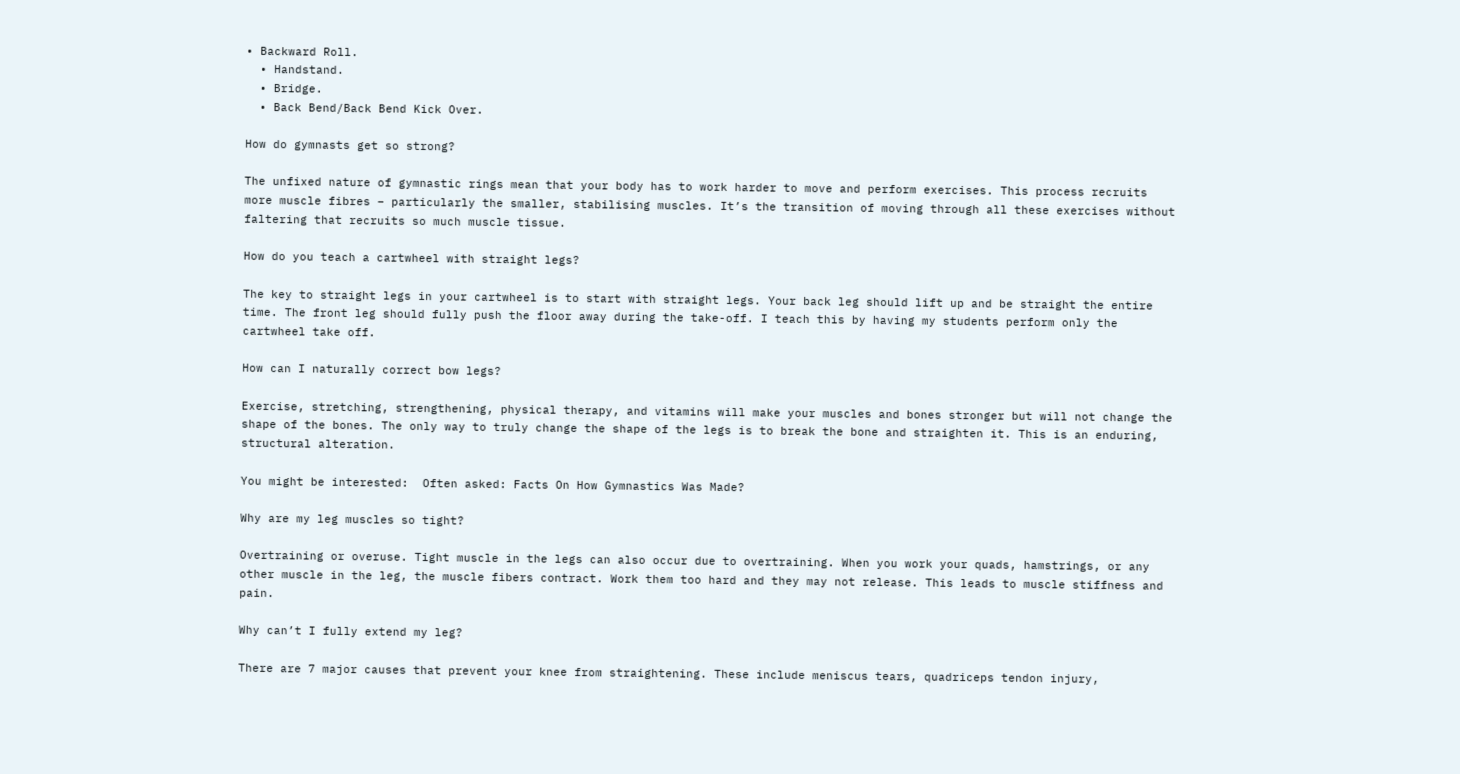• Backward Roll.
  • Handstand.
  • Bridge.
  • Back Bend/Back Bend Kick Over.

How do gymnasts get so strong?

The unfixed nature of gymnastic rings mean that your body has to work harder to move and perform exercises. This process recruits more muscle fibres – particularly the smaller, stabilising muscles. It’s the transition of moving through all these exercises without faltering that recruits so much muscle tissue.

How do you teach a cartwheel with straight legs?

The key to straight legs in your cartwheel is to start with straight legs. Your back leg should lift up and be straight the entire time. The front leg should fully push the floor away during the take-off. I teach this by having my students perform only the cartwheel take off.

How can I naturally correct bow legs?

Exercise, stretching, strengthening, physical therapy, and vitamins will make your muscles and bones stronger but will not change the shape of the bones. The only way to truly change the shape of the legs is to break the bone and straighten it. This is an enduring, structural alteration.

You might be interested:  Often asked: Facts On How Gymnastics Was Made?

Why are my leg muscles so tight?

Overtraining or overuse. Tight muscle in the legs can also occur due to overtraining. When you work your quads, hamstrings, or any other muscle in the leg, the muscle fibers contract. Work them too hard and they may not release. This leads to muscle stiffness and pain.

Why can’t I fully extend my leg?

There are 7 major causes that prevent your knee from straightening. These include meniscus tears, quadriceps tendon injury,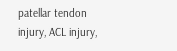patellar tendon injury, ACL injury,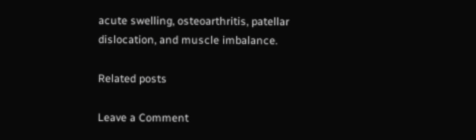acute swelling, osteoarthritis, patellar dislocation, and muscle imbalance.

Related posts

Leave a Comment